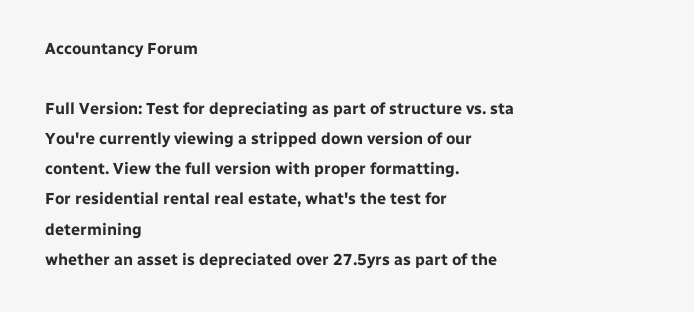Accountancy Forum

Full Version: Test for depreciating as part of structure vs. sta
You're currently viewing a stripped down version of our content. View the full version with proper formatting.
For residential rental real estate, what's the test for determining
whether an asset is depreciated over 27.5yrs as part of the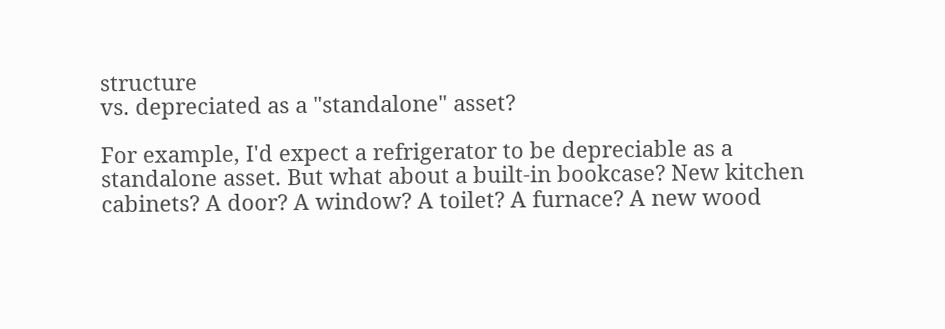structure
vs. depreciated as a "standalone" asset?

For example, I'd expect a refrigerator to be depreciable as a
standalone asset. But what about a built-in bookcase? New kitchen
cabinets? A door? A window? A toilet? A furnace? A new wood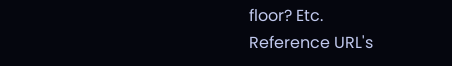floor? Etc.
Reference URL's